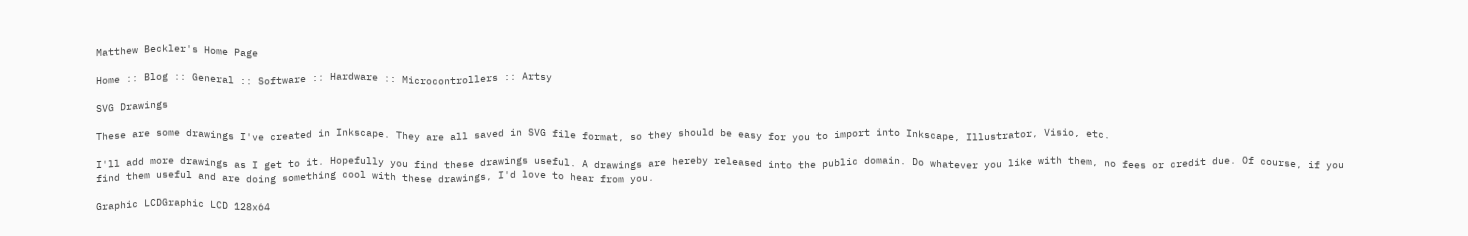Matthew Beckler's Home Page

Home :: Blog :: General :: Software :: Hardware :: Microcontrollers :: Artsy

SVG Drawings

These are some drawings I've created in Inkscape. They are all saved in SVG file format, so they should be easy for you to import into Inkscape, Illustrator, Visio, etc.

I'll add more drawings as I get to it. Hopefully you find these drawings useful. A drawings are hereby released into the public domain. Do whatever you like with them, no fees or credit due. Of course, if you find them useful and are doing something cool with these drawings, I'd love to hear from you.

Graphic LCDGraphic LCD 128x64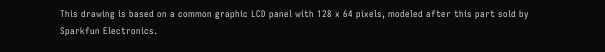This drawing is based on a common graphic LCD panel with 128 x 64 pixels, modeled after this part sold by Sparkfun Electronics.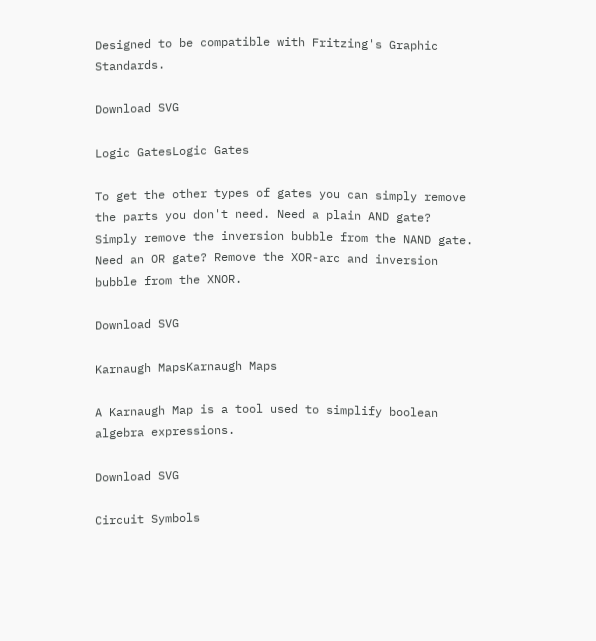Designed to be compatible with Fritzing's Graphic Standards.

Download SVG

Logic GatesLogic Gates

To get the other types of gates you can simply remove the parts you don't need. Need a plain AND gate? Simply remove the inversion bubble from the NAND gate. Need an OR gate? Remove the XOR-arc and inversion bubble from the XNOR.

Download SVG

Karnaugh MapsKarnaugh Maps

A Karnaugh Map is a tool used to simplify boolean algebra expressions.

Download SVG

Circuit Symbols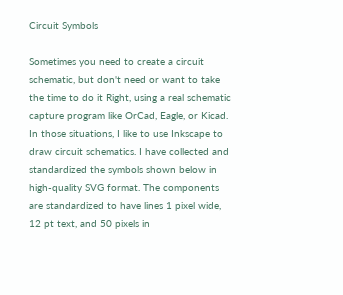Circuit Symbols

Sometimes you need to create a circuit schematic, but don't need or want to take the time to do it Right, using a real schematic capture program like OrCad, Eagle, or Kicad. In those situations, I like to use Inkscape to draw circuit schematics. I have collected and standardized the symbols shown below in high-quality SVG format. The components are standardized to have lines 1 pixel wide, 12 pt text, and 50 pixels in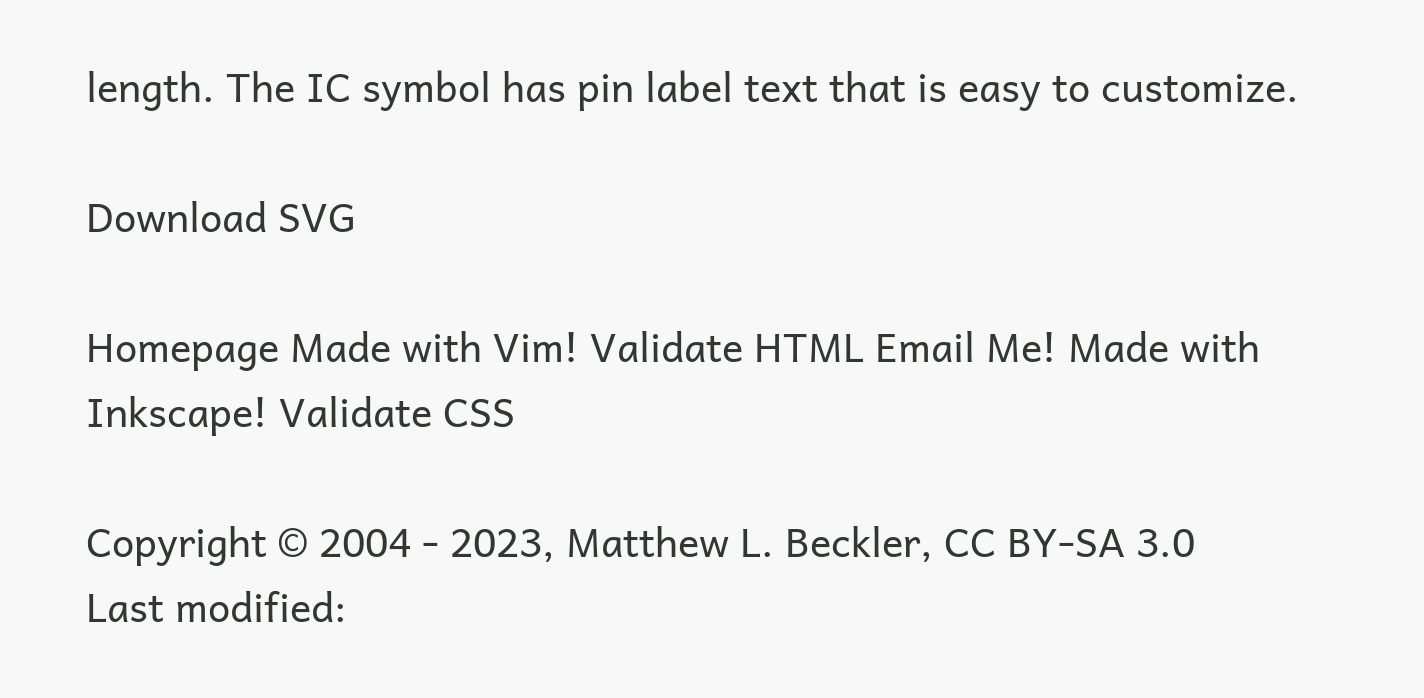length. The IC symbol has pin label text that is easy to customize.

Download SVG

Homepage Made with Vim! Validate HTML Email Me! Made with Inkscape! Validate CSS

Copyright © 2004 - 2023, Matthew L. Beckler, CC BY-SA 3.0
Last modified: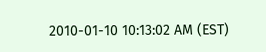2010-01-10 10:13:02 AM (EST)